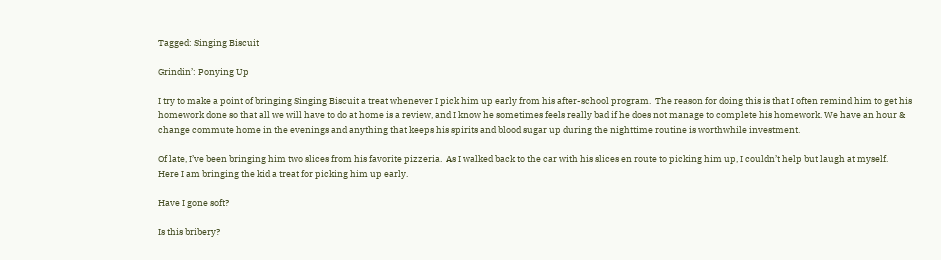Tagged: Singing Biscuit

Grindin’: Ponying Up

I try to make a point of bringing Singing Biscuit a treat whenever I pick him up early from his after-school program.  The reason for doing this is that I often remind him to get his homework done so that all we will have to do at home is a review, and I know he sometimes feels really bad if he does not manage to complete his homework. We have an hour & change commute home in the evenings and anything that keeps his spirits and blood sugar up during the nighttime routine is worthwhile investment.

Of late, I’ve been bringing him two slices from his favorite pizzeria.  As I walked back to the car with his slices en route to picking him up, I couldn’t help but laugh at myself.  Here I am bringing the kid a treat for picking him up early.

Have I gone soft?

Is this bribery?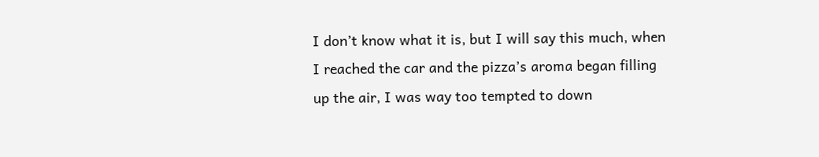I don’t know what it is, but I will say this much, when I reached the car and the pizza’s aroma began filling up the air, I was way too tempted to down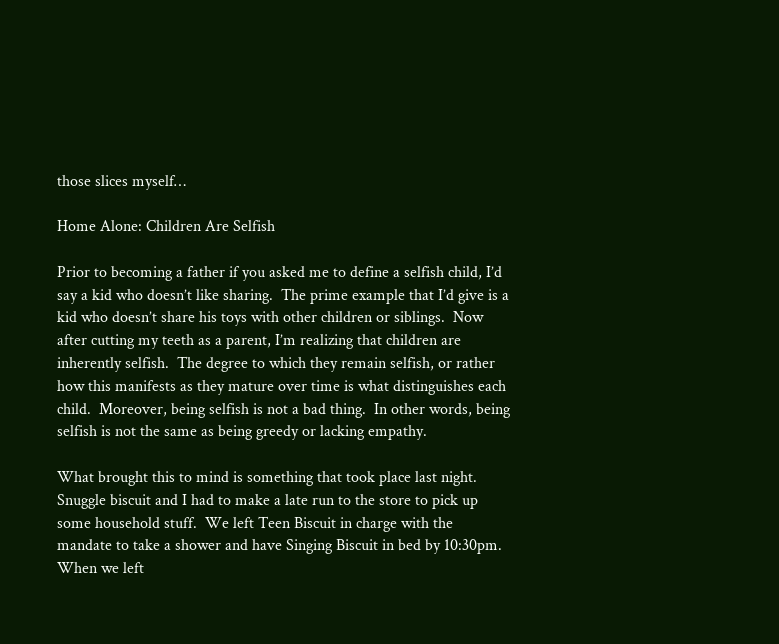those slices myself…

Home Alone: Children Are Selfish

Prior to becoming a father if you asked me to define a selfish child, I’d say a kid who doesn’t like sharing.  The prime example that I’d give is a kid who doesn’t share his toys with other children or siblings.  Now after cutting my teeth as a parent, I’m realizing that children are inherently selfish.  The degree to which they remain selfish, or rather how this manifests as they mature over time is what distinguishes each child.  Moreover, being selfish is not a bad thing.  In other words, being selfish is not the same as being greedy or lacking empathy.

What brought this to mind is something that took place last night. Snuggle biscuit and I had to make a late run to the store to pick up some household stuff.  We left Teen Biscuit in charge with the mandate to take a shower and have Singing Biscuit in bed by 10:30pm.  When we left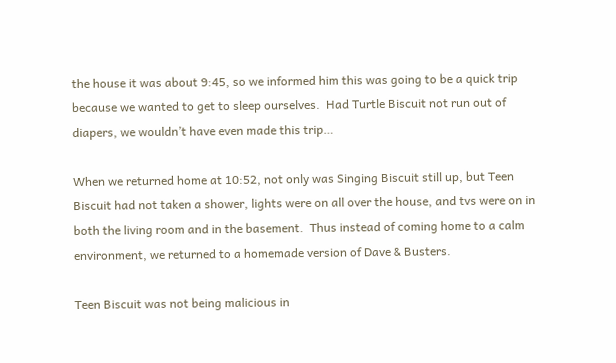the house it was about 9:45, so we informed him this was going to be a quick trip because we wanted to get to sleep ourselves.  Had Turtle Biscuit not run out of diapers, we wouldn’t have even made this trip…

When we returned home at 10:52, not only was Singing Biscuit still up, but Teen Biscuit had not taken a shower, lights were on all over the house, and tvs were on in both the living room and in the basement.  Thus instead of coming home to a calm environment, we returned to a homemade version of Dave & Busters.

Teen Biscuit was not being malicious in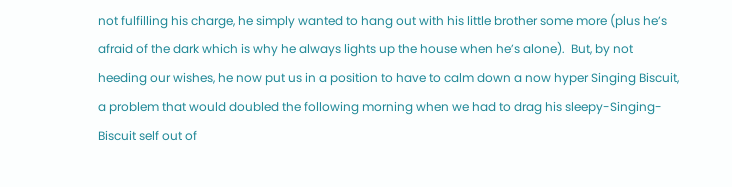not fulfilling his charge, he simply wanted to hang out with his little brother some more (plus he’s afraid of the dark which is why he always lights up the house when he’s alone).  But, by not heeding our wishes, he now put us in a position to have to calm down a now hyper Singing Biscuit, a problem that would doubled the following morning when we had to drag his sleepy-Singing-Biscuit self out of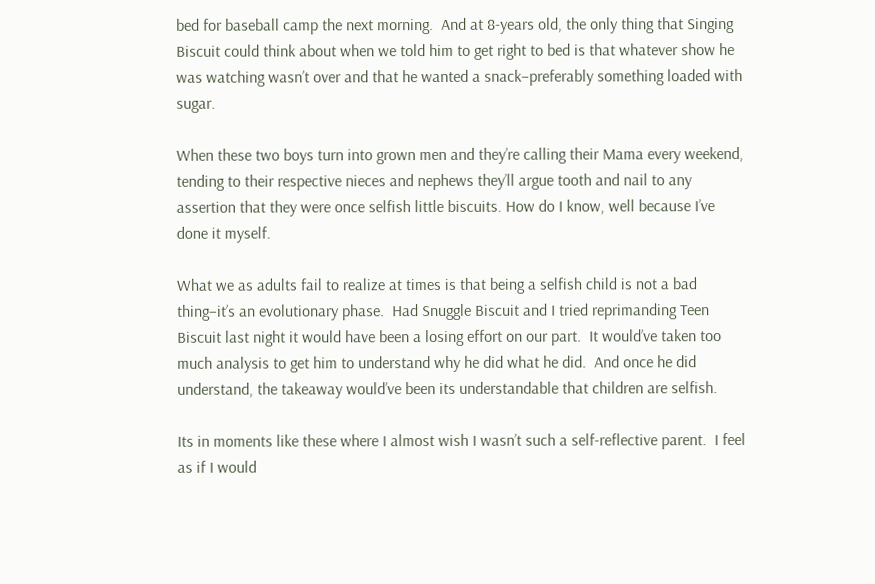bed for baseball camp the next morning.  And at 8-years old, the only thing that Singing Biscuit could think about when we told him to get right to bed is that whatever show he was watching wasn’t over and that he wanted a snack–preferably something loaded with sugar.

When these two boys turn into grown men and they’re calling their Mama every weekend, tending to their respective nieces and nephews they’ll argue tooth and nail to any assertion that they were once selfish little biscuits. How do I know, well because I’ve done it myself.

What we as adults fail to realize at times is that being a selfish child is not a bad thing–it’s an evolutionary phase.  Had Snuggle Biscuit and I tried reprimanding Teen Biscuit last night it would have been a losing effort on our part.  It would’ve taken too much analysis to get him to understand why he did what he did.  And once he did understand, the takeaway would’ve been its understandable that children are selfish.

Its in moments like these where I almost wish I wasn’t such a self-reflective parent.  I feel as if I would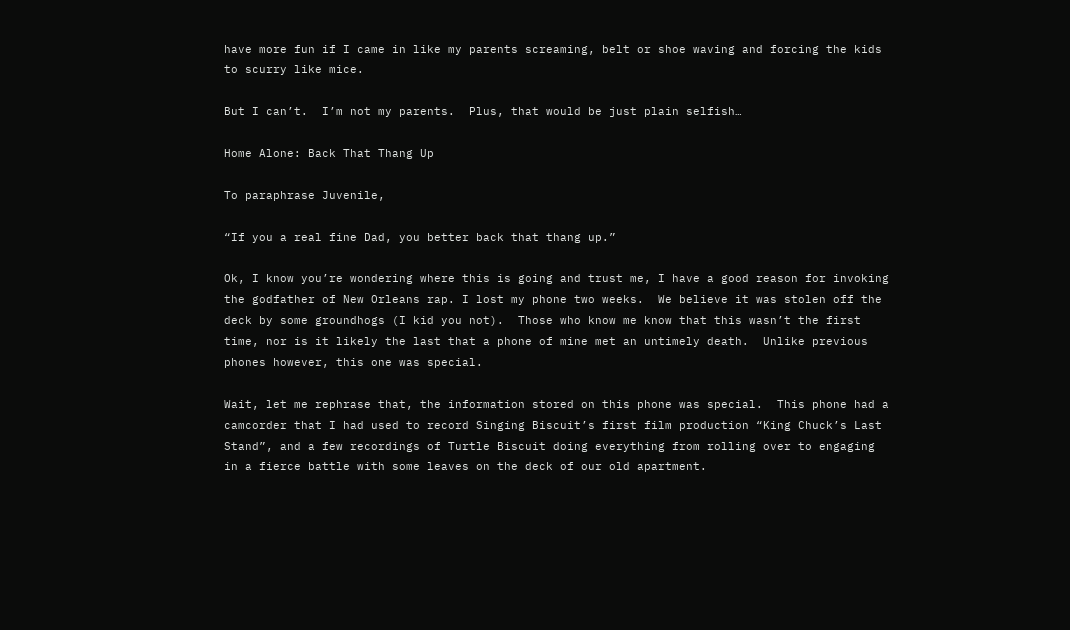have more fun if I came in like my parents screaming, belt or shoe waving and forcing the kids to scurry like mice.

But I can’t.  I’m not my parents.  Plus, that would be just plain selfish…

Home Alone: Back That Thang Up

To paraphrase Juvenile,

“If you a real fine Dad, you better back that thang up.”

Ok, I know you’re wondering where this is going and trust me, I have a good reason for invoking the godfather of New Orleans rap. I lost my phone two weeks.  We believe it was stolen off the deck by some groundhogs (I kid you not).  Those who know me know that this wasn’t the first time, nor is it likely the last that a phone of mine met an untimely death.  Unlike previous phones however, this one was special.

Wait, let me rephrase that, the information stored on this phone was special.  This phone had a camcorder that I had used to record Singing Biscuit’s first film production “King Chuck’s Last Stand”, and a few recordings of Turtle Biscuit doing everything from rolling over to engaging in a fierce battle with some leaves on the deck of our old apartment.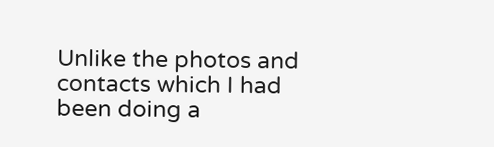Unlike the photos and contacts which I had been doing a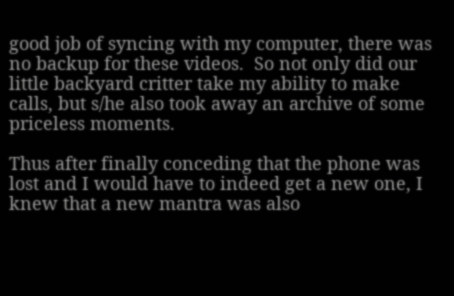good job of syncing with my computer, there was no backup for these videos.  So not only did our little backyard critter take my ability to make calls, but s/he also took away an archive of some priceless moments.

Thus after finally conceding that the phone was lost and I would have to indeed get a new one, I knew that a new mantra was also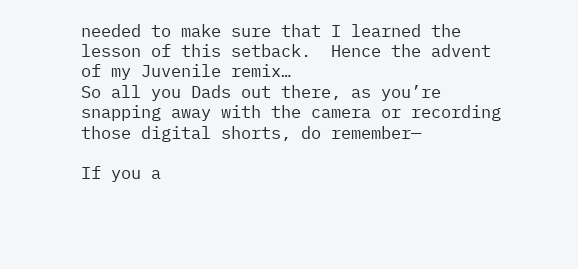needed to make sure that I learned the lesson of this setback.  Hence the advent of my Juvenile remix…
So all you Dads out there, as you’re snapping away with the camera or recording those digital shorts, do remember—

If you a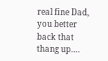real fine Dad, you better back that thang up….